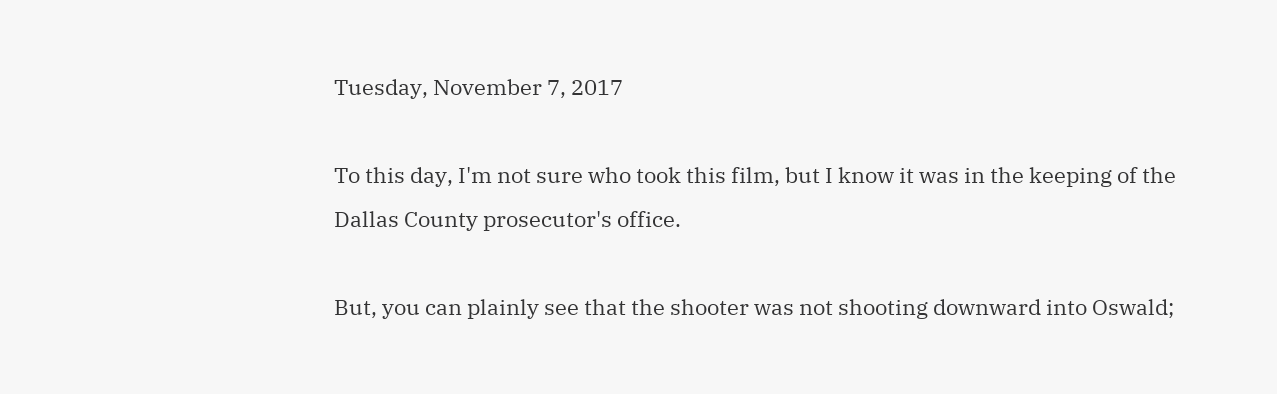Tuesday, November 7, 2017

To this day, I'm not sure who took this film, but I know it was in the keeping of the Dallas County prosecutor's office.

But, you can plainly see that the shooter was not shooting downward into Oswald;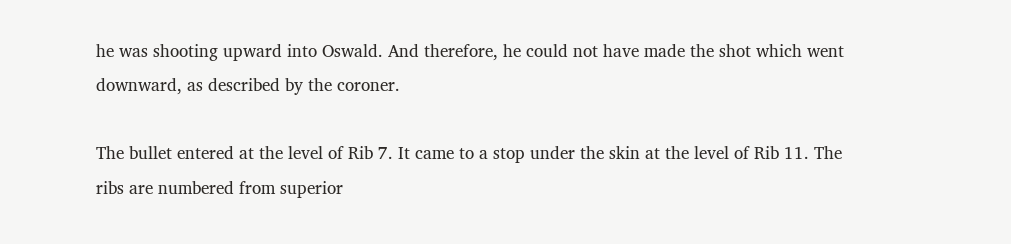he was shooting upward into Oswald. And therefore, he could not have made the shot which went downward, as described by the coroner.

The bullet entered at the level of Rib 7. It came to a stop under the skin at the level of Rib 11. The ribs are numbered from superior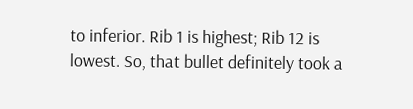to inferior. Rib 1 is highest; Rib 12 is lowest. So, that bullet definitely took a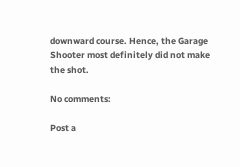downward course. Hence, the Garage Shooter most definitely did not make the shot.

No comments:

Post a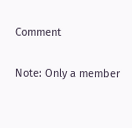Comment

Note: Only a member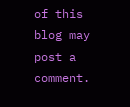of this blog may post a comment.